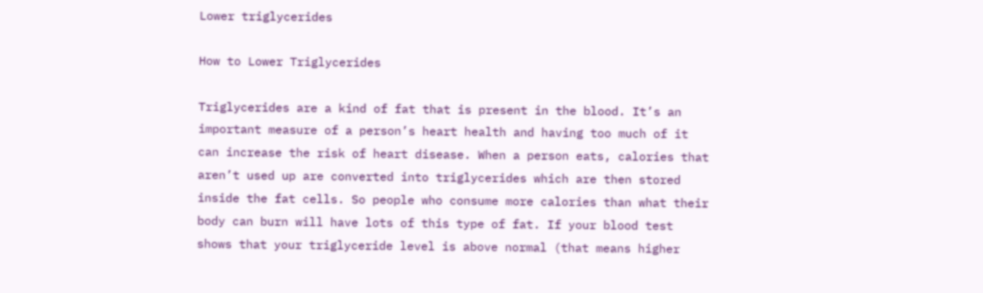Lower triglycerides

How to Lower Triglycerides

Triglycerides are a kind of fat that is present in the blood. It’s an important measure of a person’s heart health and having too much of it can increase the risk of heart disease. When a person eats, calories that aren’t used up are converted into triglycerides which are then stored inside the fat cells. So people who consume more calories than what their body can burn will have lots of this type of fat. If your blood test shows that your triglyceride level is above normal (that means higher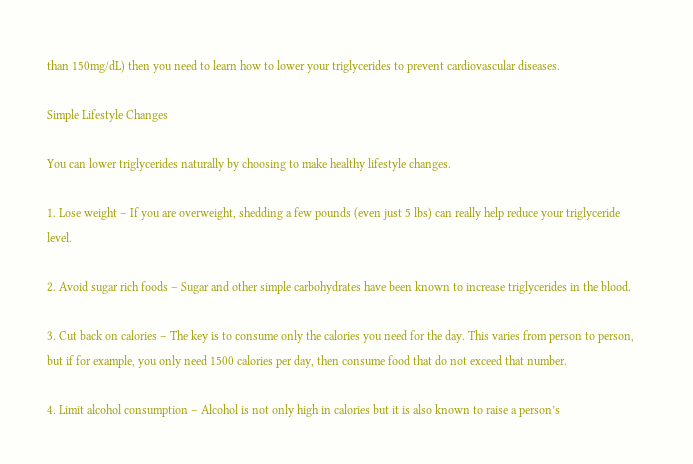than 150mg/dL) then you need to learn how to lower your triglycerides to prevent cardiovascular diseases.

Simple Lifestyle Changes

You can lower triglycerides naturally by choosing to make healthy lifestyle changes.

1. Lose weight – If you are overweight, shedding a few pounds (even just 5 lbs) can really help reduce your triglyceride level.

2. Avoid sugar rich foods – Sugar and other simple carbohydrates have been known to increase triglycerides in the blood.

3. Cut back on calories – The key is to consume only the calories you need for the day. This varies from person to person, but if for example, you only need 1500 calories per day, then consume food that do not exceed that number.

4. Limit alcohol consumption – Alcohol is not only high in calories but it is also known to raise a person’s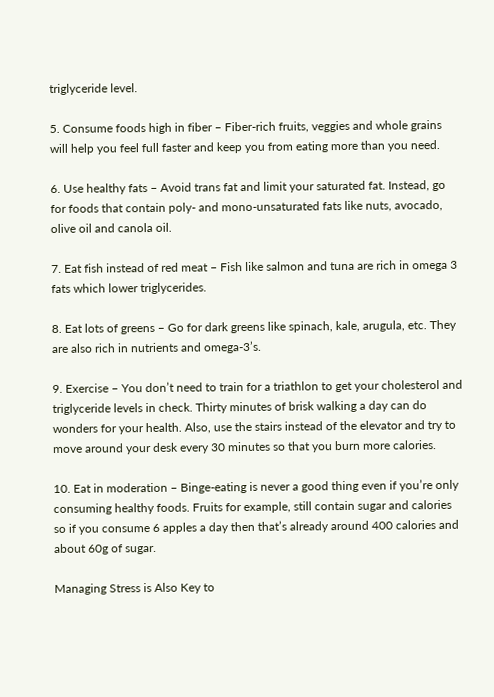triglyceride level.

5. Consume foods high in fiber – Fiber-rich fruits, veggies and whole grains will help you feel full faster and keep you from eating more than you need.

6. Use healthy fats – Avoid trans fat and limit your saturated fat. Instead, go for foods that contain poly- and mono-unsaturated fats like nuts, avocado, olive oil and canola oil.

7. Eat fish instead of red meat – Fish like salmon and tuna are rich in omega 3 fats which lower triglycerides.

8. Eat lots of greens – Go for dark greens like spinach, kale, arugula, etc. They are also rich in nutrients and omega-3’s.

9. Exercise – You don’t need to train for a triathlon to get your cholesterol and triglyceride levels in check. Thirty minutes of brisk walking a day can do wonders for your health. Also, use the stairs instead of the elevator and try to move around your desk every 30 minutes so that you burn more calories.

10. Eat in moderation – Binge-eating is never a good thing even if you’re only consuming healthy foods. Fruits for example, still contain sugar and calories so if you consume 6 apples a day then that’s already around 400 calories and about 60g of sugar.

Managing Stress is Also Key to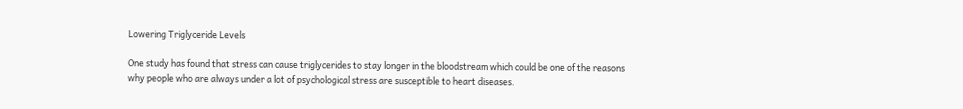Lowering Triglyceride Levels

One study has found that stress can cause triglycerides to stay longer in the bloodstream which could be one of the reasons why people who are always under a lot of psychological stress are susceptible to heart diseases.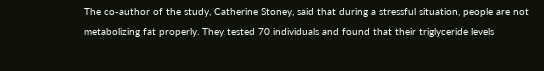The co-author of the study, Catherine Stoney, said that during a stressful situation, people are not metabolizing fat properly. They tested 70 individuals and found that their triglyceride levels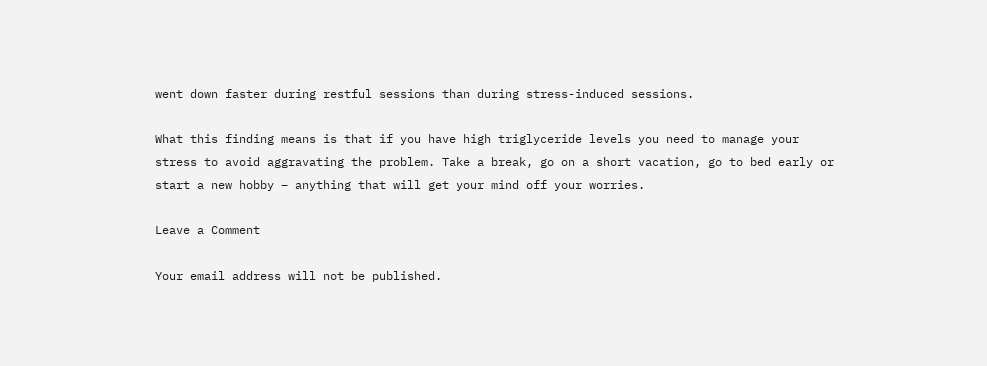went down faster during restful sessions than during stress-induced sessions.

What this finding means is that if you have high triglyceride levels you need to manage your stress to avoid aggravating the problem. Take a break, go on a short vacation, go to bed early or start a new hobby – anything that will get your mind off your worries.

Leave a Comment

Your email address will not be published.